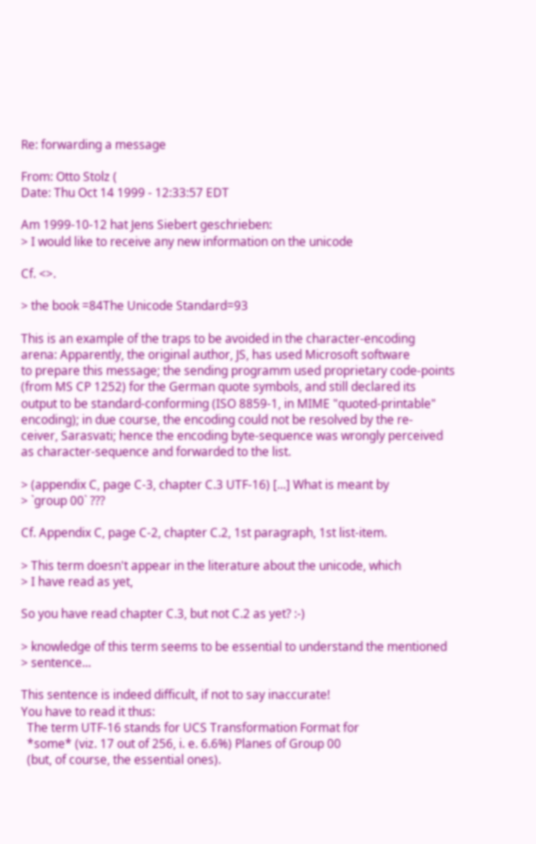Re: forwarding a message

From: Otto Stolz (
Date: Thu Oct 14 1999 - 12:33:57 EDT

Am 1999-10-12 hat Jens Siebert geschrieben:
> I would like to receive any new information on the unicode

Cf. <>.

> the book =84The Unicode Standard=93

This is an example of the traps to be avoided in the character-encoding
arena: Apparently, the original author, JS, has used Microsoft software
to prepare this message; the sending programm used proprietary code-points
(from MS CP 1252) for the German quote symbols, and still declared its
output to be standard-conforming (ISO 8859-1, in MIME "quoted-printable"
encoding); in due course, the encoding could not be resolved by the re-
ceiver, Sarasvati; hence the encoding byte-sequence was wrongly perceived
as character-sequence and forwarded to the list.

> (appendix C, page C-3, chapter C.3 UTF-16) [...] What is meant by
> `group 00` ???

Cf. Appendix C, page C-2, chapter C.2, 1st paragraph, 1st list-item.

> This term doesn't appear in the literature about the unicode, which
> I have read as yet,

So you have read chapter C.3, but not C.2 as yet? :-)

> knowledge of this term seems to be essential to understand the mentioned
> sentence...

This sentence is indeed difficult, if not to say inaccurate!
You have to read it thus:
  The term UTF-16 stands for UCS Transformation Format for
  *some* (viz. 17 out of 256, i. e. 6.6%) Planes of Group 00
  (but, of course, the essential ones).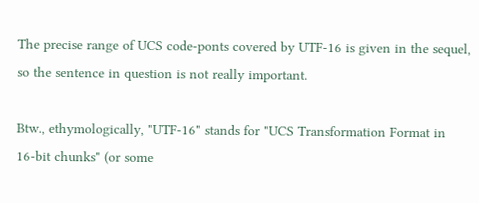The precise range of UCS code-ponts covered by UTF-16 is given in the sequel,
so the sentence in question is not really important.

Btw., ethymologically, "UTF-16" stands for "UCS Transformation Format in
16-bit chunks" (or some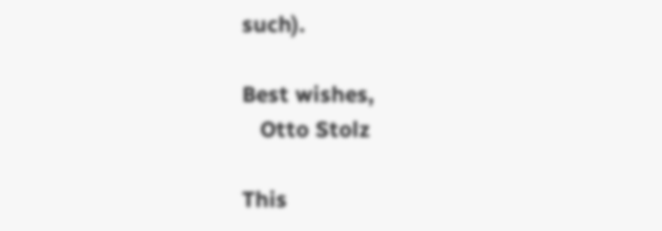such).

Best wishes,
   Otto Stolz

This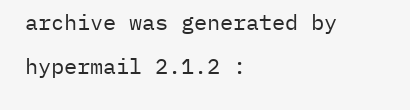archive was generated by hypermail 2.1.2 :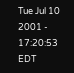Tue Jul 10 2001 - 17:20:53 EDT